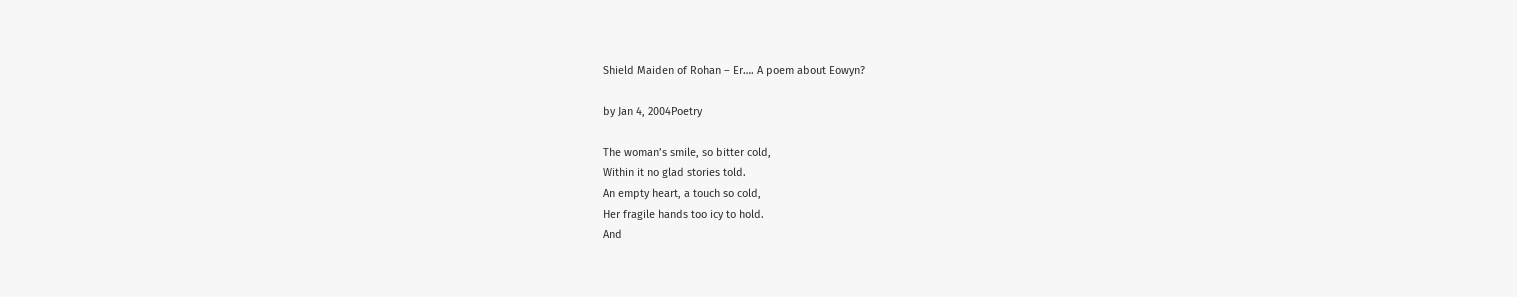Shield Maiden of Rohan – Er…. A poem about Eowyn?

by Jan 4, 2004Poetry

The woman’s smile, so bitter cold,
Within it no glad stories told.
An empty heart, a touch so cold,
Her fragile hands too icy to hold.
And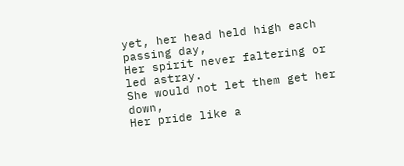yet, her head held high each passing day,
Her spirit never faltering or led astray.
She would not let them get her down,
Her pride like a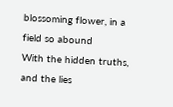blossoming flower, in a field so abound
With the hidden truths, and the lies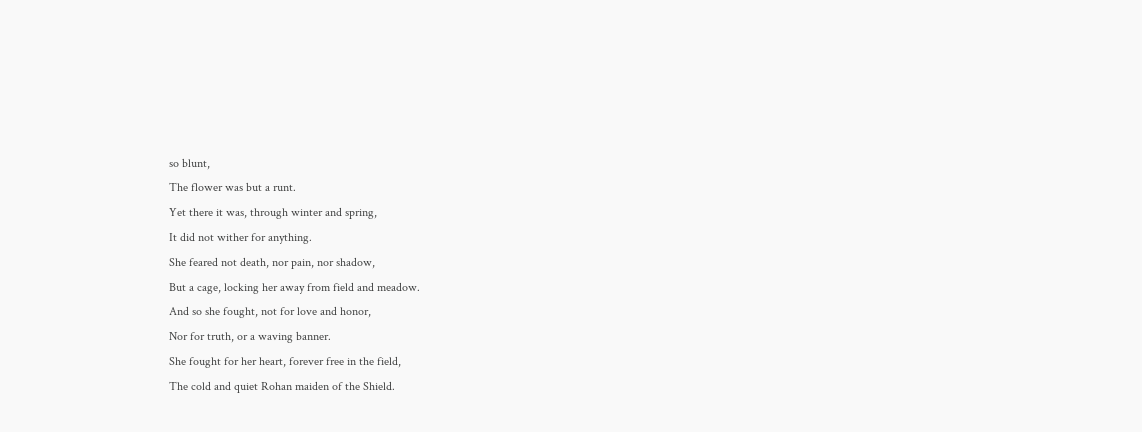so blunt,
The flower was but a runt.
Yet there it was, through winter and spring,
It did not wither for anything.
She feared not death, nor pain, nor shadow,
But a cage, locking her away from field and meadow.
And so she fought, not for love and honor,
Nor for truth, or a waving banner.
She fought for her heart, forever free in the field,
The cold and quiet Rohan maiden of the Shield.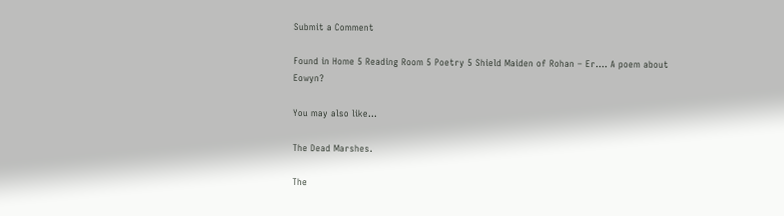Submit a Comment

Found in Home 5 Reading Room 5 Poetry 5 Shield Maiden of Rohan – Er…. A poem about Eowyn?

You may also like…

The Dead Marshes.

The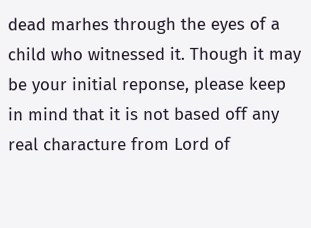dead marhes through the eyes of a child who witnessed it. Though it may be your initial reponse, please keep in mind that it is not based off any real characture from Lord of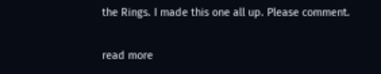the Rings. I made this one all up. Please comment.

read more